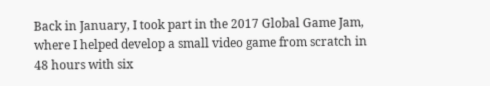Back in January, I took part in the 2017 Global Game Jam, where I helped develop a small video game from scratch in 48 hours with six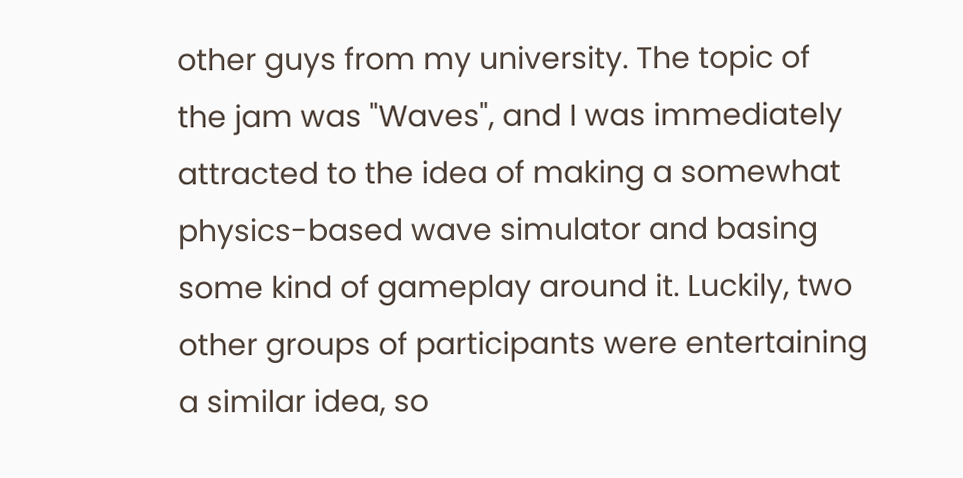other guys from my university. The topic of the jam was "Waves", and I was immediately attracted to the idea of making a somewhat physics-based wave simulator and basing some kind of gameplay around it. Luckily, two other groups of participants were entertaining a similar idea, so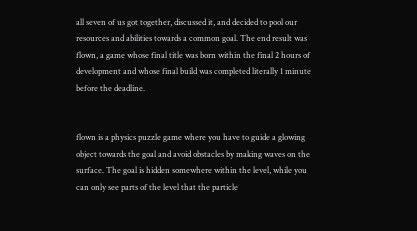all seven of us got together, discussed it, and decided to pool our resources and abilities towards a common goal. The end result was flown, a game whose final title was born within the final 2 hours of development and whose final build was completed literally 1 minute before the deadline.


flown is a physics puzzle game where you have to guide a glowing object towards the goal and avoid obstacles by making waves on the surface. The goal is hidden somewhere within the level, while you can only see parts of the level that the particle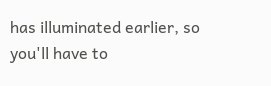has illuminated earlier, so you'll have to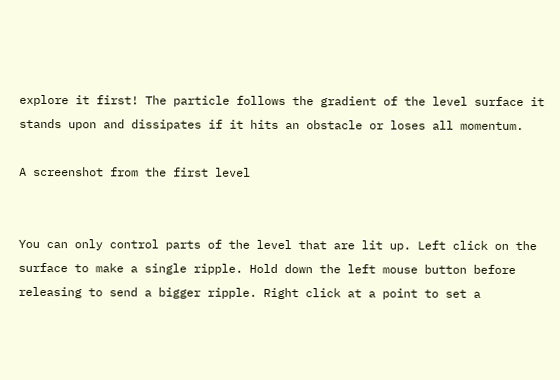explore it first! The particle follows the gradient of the level surface it stands upon and dissipates if it hits an obstacle or loses all momentum.

A screenshot from the first level


You can only control parts of the level that are lit up. Left click on the surface to make a single ripple. Hold down the left mouse button before releasing to send a bigger ripple. Right click at a point to set a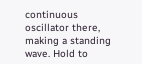continuous oscillator there, making a standing wave. Hold to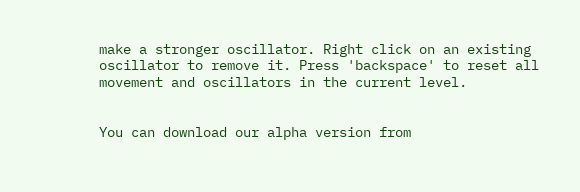make a stronger oscillator. Right click on an existing oscillator to remove it. Press 'backspace' to reset all movement and oscillators in the current level.


You can download our alpha version from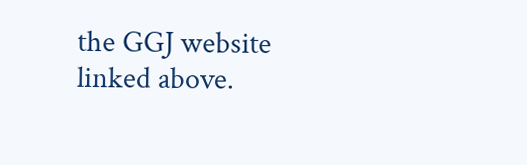the GGJ website linked above.